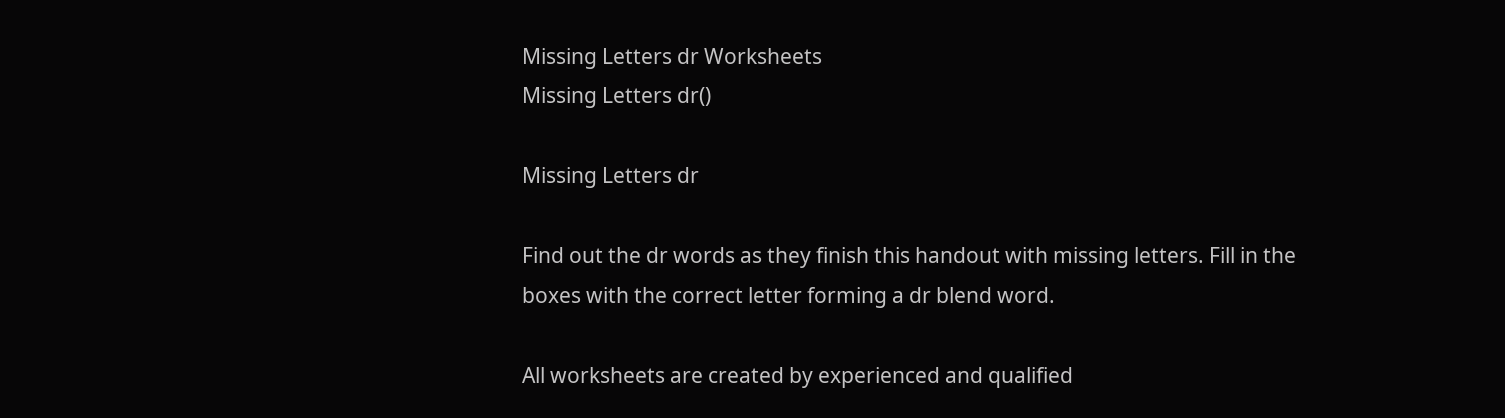Missing Letters dr Worksheets
Missing Letters dr()

Missing Letters dr

Find out the dr words as they finish this handout with missing letters. Fill in the boxes with the correct letter forming a dr blend word.

All worksheets are created by experienced and qualified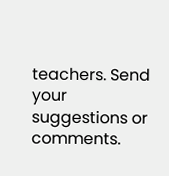teachers. Send your suggestions or comments.